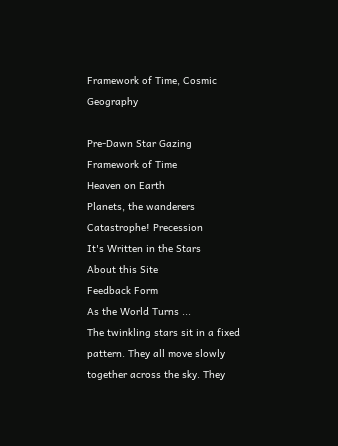Framework of Time, Cosmic Geography

Pre-Dawn Star Gazing
Framework of Time
Heaven on Earth
Planets, the wanderers
Catastrophe! Precession
It's Written in the Stars
About this Site
Feedback Form
As the World Turns ...
The twinkling stars sit in a fixed pattern. They all move slowly together across the sky. They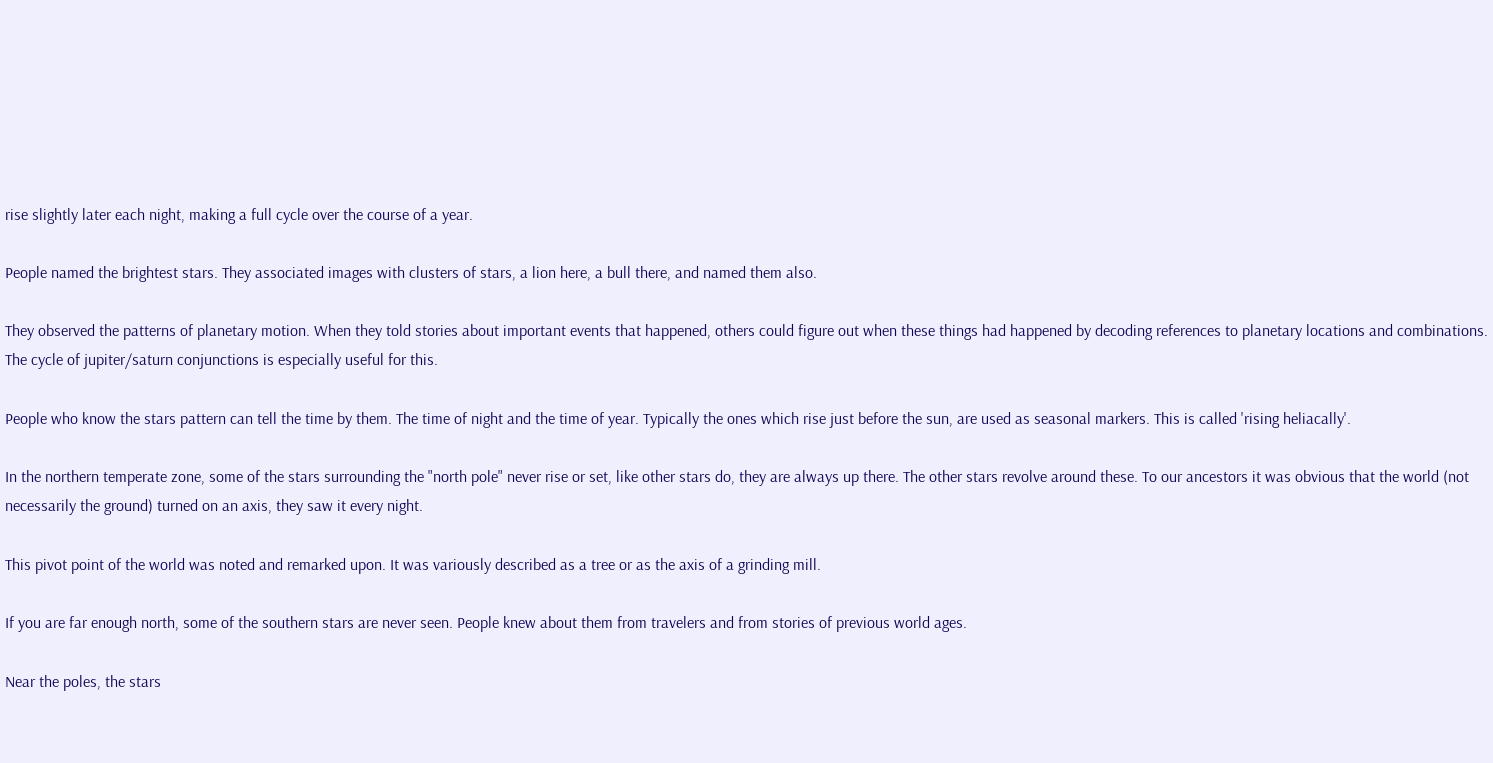rise slightly later each night, making a full cycle over the course of a year.

People named the brightest stars. They associated images with clusters of stars, a lion here, a bull there, and named them also.

They observed the patterns of planetary motion. When they told stories about important events that happened, others could figure out when these things had happened by decoding references to planetary locations and combinations. The cycle of jupiter/saturn conjunctions is especially useful for this.

People who know the stars pattern can tell the time by them. The time of night and the time of year. Typically the ones which rise just before the sun, are used as seasonal markers. This is called 'rising heliacally'.

In the northern temperate zone, some of the stars surrounding the "north pole" never rise or set, like other stars do, they are always up there. The other stars revolve around these. To our ancestors it was obvious that the world (not necessarily the ground) turned on an axis, they saw it every night.

This pivot point of the world was noted and remarked upon. It was variously described as a tree or as the axis of a grinding mill.

If you are far enough north, some of the southern stars are never seen. People knew about them from travelers and from stories of previous world ages.

Near the poles, the stars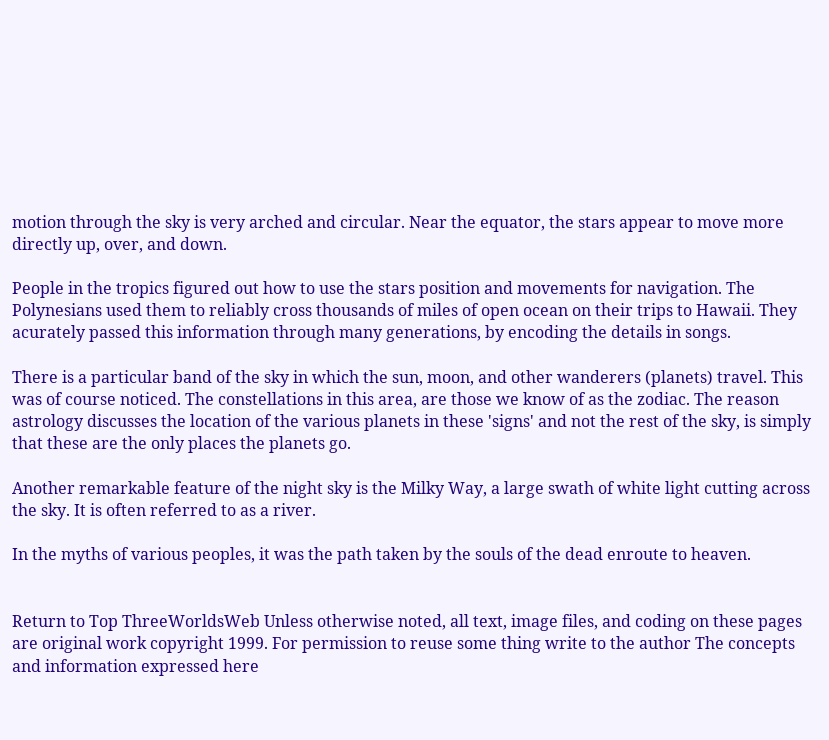motion through the sky is very arched and circular. Near the equator, the stars appear to move more directly up, over, and down.

People in the tropics figured out how to use the stars position and movements for navigation. The Polynesians used them to reliably cross thousands of miles of open ocean on their trips to Hawaii. They acurately passed this information through many generations, by encoding the details in songs.

There is a particular band of the sky in which the sun, moon, and other wanderers (planets) travel. This was of course noticed. The constellations in this area, are those we know of as the zodiac. The reason astrology discusses the location of the various planets in these 'signs' and not the rest of the sky, is simply that these are the only places the planets go.

Another remarkable feature of the night sky is the Milky Way, a large swath of white light cutting across the sky. It is often referred to as a river.

In the myths of various peoples, it was the path taken by the souls of the dead enroute to heaven.


Return to Top ThreeWorldsWeb Unless otherwise noted, all text, image files, and coding on these pages are original work copyright 1999. For permission to reuse some thing write to the author The concepts and information expressed here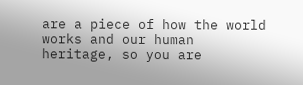are a piece of how the world works and our human heritage, so you are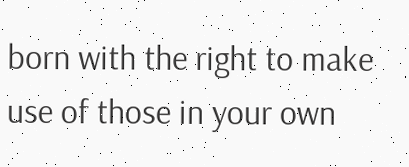born with the right to make use of those in your own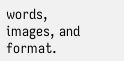words, images, and format.